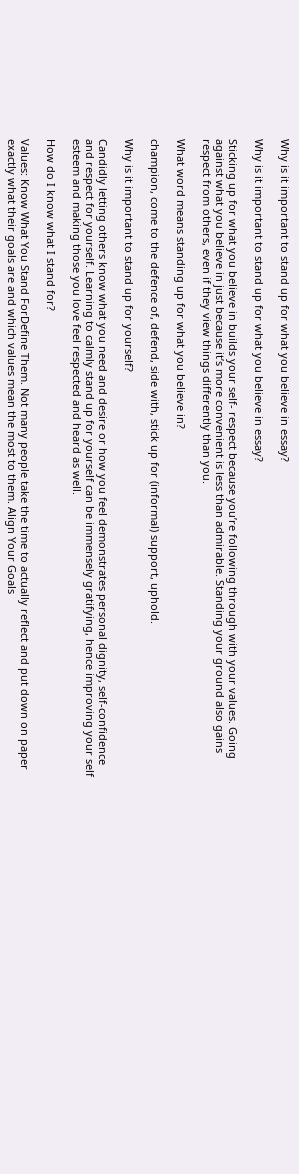Why is it important to stand up for what you believe in essay?

Why is it important to stand up for what you believe in essay?

Sticking up for what you believe in builds your self- respect because you’re following through with your values. Going against what you believe in just because it’s more convenient is less than admirable. Standing your ground also gains respect from others, even if they view things differently than you.

What word means standing up for what you believe in?

champion, come to the defence of, defend, side with, stick up for (informal) support, uphold.

Why is it important to stand up for yourself?

Candidly letting others know what you need and desire or how you feel demonstrates personal dignity, self-confidence and respect for yourself. Learning to calmly stand up for yourself can be immensely gratifying, hence improving your self esteem and making those you love feel respected and heard as well.

How do I know what I stand for?

Values: Know What You Stand ForDefine Them. Not many people take the time to actually reflect and put down on paper exactly what their goals are and which values mean the most to them. Align Your Goals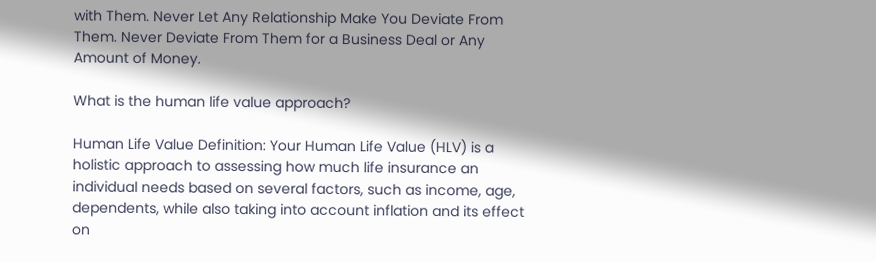with Them. Never Let Any Relationship Make You Deviate From Them. Never Deviate From Them for a Business Deal or Any Amount of Money.

What is the human life value approach?

Human Life Value Definition: Your Human Life Value (HLV) is a holistic approach to assessing how much life insurance an individual needs based on several factors, such as income, age, dependents, while also taking into account inflation and its effect on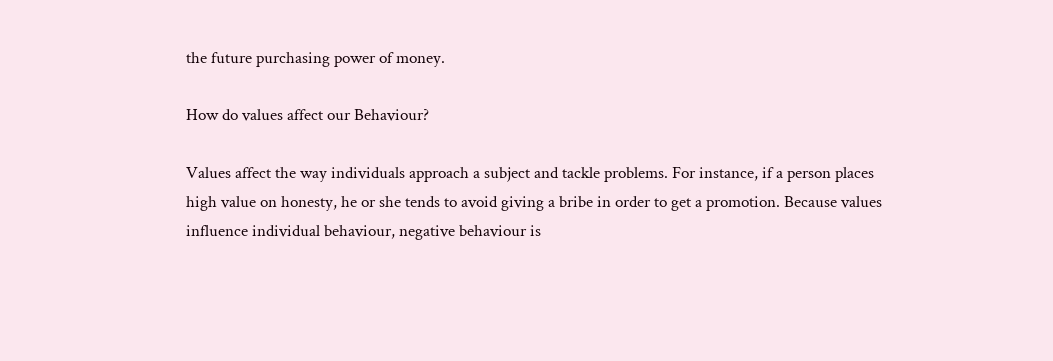the future purchasing power of money.

How do values affect our Behaviour?

Values affect the way individuals approach a subject and tackle problems. For instance, if a person places high value on honesty, he or she tends to avoid giving a bribe in order to get a promotion. Because values influence individual behaviour, negative behaviour is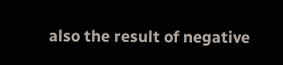also the result of negative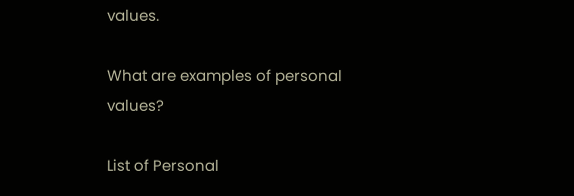values.

What are examples of personal values?

List of Personal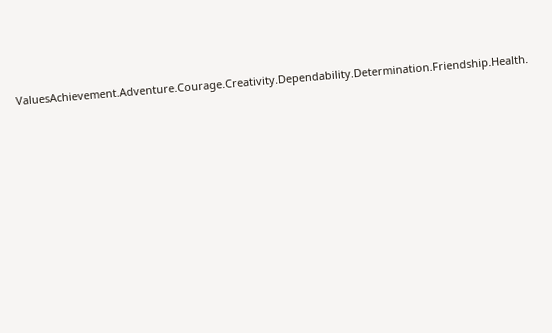ValuesAchievement.Adventure.Courage.Creativity.Dependability.Determination.Friendship.Health.